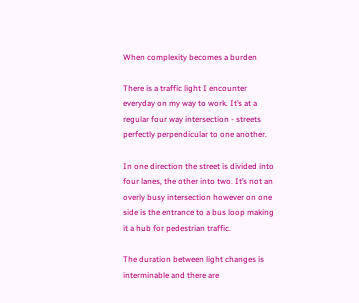When complexity becomes a burden

There is a traffic light I encounter everyday on my way to work. It’s at a regular four way intersection - streets perfectly perpendicular to one another.

In one direction the street is divided into four lanes, the other into two. It’s not an overly busy intersection however on one side is the entrance to a bus loop making it a hub for pedestrian traffic.

The duration between light changes is interminable and there are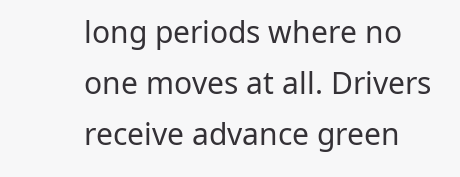long periods where no one moves at all. Drivers receive advance green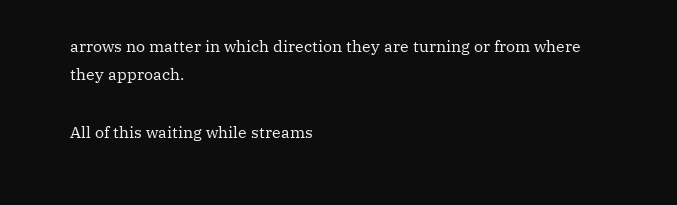arrows no matter in which direction they are turning or from where they approach.

All of this waiting while streams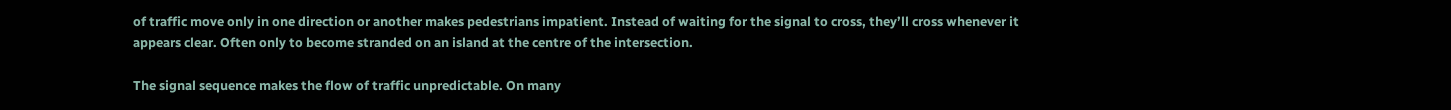of traffic move only in one direction or another makes pedestrians impatient. Instead of waiting for the signal to cross, they’ll cross whenever it appears clear. Often only to become stranded on an island at the centre of the intersection.

The signal sequence makes the flow of traffic unpredictable. On many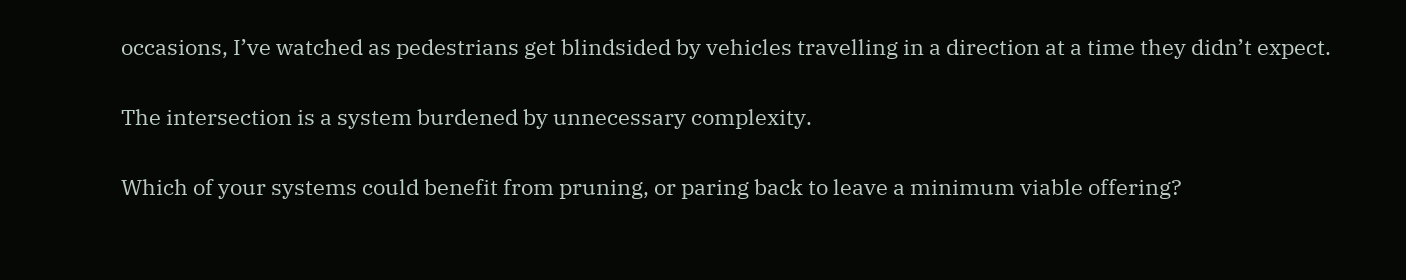occasions, I’ve watched as pedestrians get blindsided by vehicles travelling in a direction at a time they didn’t expect.

The intersection is a system burdened by unnecessary complexity.

Which of your systems could benefit from pruning, or paring back to leave a minimum viable offering?